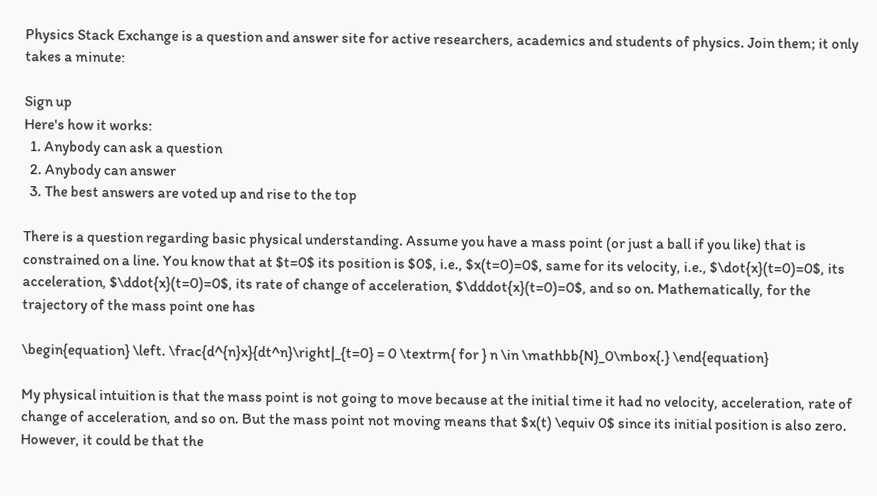Physics Stack Exchange is a question and answer site for active researchers, academics and students of physics. Join them; it only takes a minute:

Sign up
Here's how it works:
  1. Anybody can ask a question
  2. Anybody can answer
  3. The best answers are voted up and rise to the top

There is a question regarding basic physical understanding. Assume you have a mass point (or just a ball if you like) that is constrained on a line. You know that at $t=0$ its position is $0$, i.e., $x(t=0)=0$, same for its velocity, i.e., $\dot{x}(t=0)=0$, its acceleration, $\ddot{x}(t=0)=0$, its rate of change of acceleration, $\dddot{x}(t=0)=0$, and so on. Mathematically, for the trajectory of the mass point one has

\begin{equation} \left. \frac{d^{n}x}{dt^n}\right|_{t=0} = 0 \textrm{ for } n \in \mathbb{N}_0\mbox{.} \end{equation}

My physical intuition is that the mass point is not going to move because at the initial time it had no velocity, acceleration, rate of change of acceleration, and so on. But the mass point not moving means that $x(t) \equiv 0$ since its initial position is also zero. However, it could be that the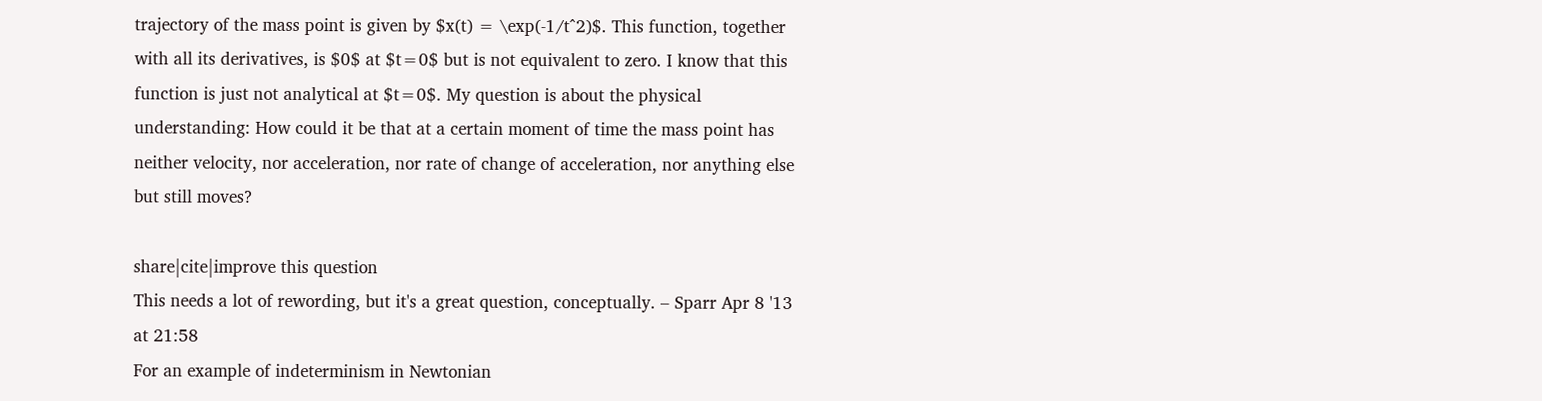trajectory of the mass point is given by $x(t) = \exp(-1/t^2)$. This function, together with all its derivatives, is $0$ at $t=0$ but is not equivalent to zero. I know that this function is just not analytical at $t=0$. My question is about the physical understanding: How could it be that at a certain moment of time the mass point has neither velocity, nor acceleration, nor rate of change of acceleration, nor anything else but still moves?

share|cite|improve this question
This needs a lot of rewording, but it's a great question, conceptually. – Sparr Apr 8 '13 at 21:58
For an example of indeterminism in Newtonian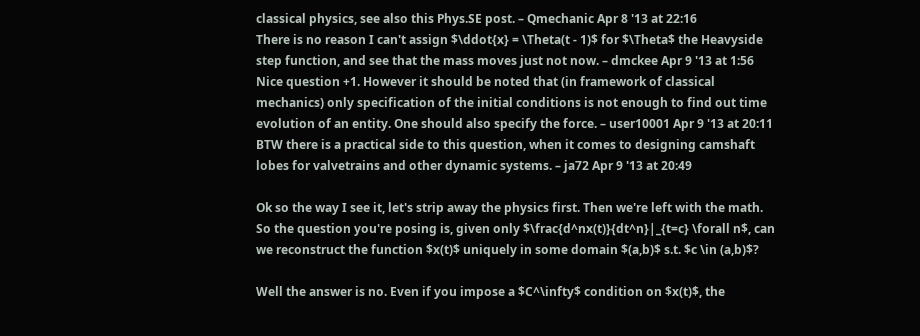classical physics, see also this Phys.SE post. – Qmechanic Apr 8 '13 at 22:16
There is no reason I can't assign $\ddot{x} = \Theta(t - 1)$ for $\Theta$ the Heavyside step function, and see that the mass moves just not now. – dmckee Apr 9 '13 at 1:56
Nice question +1. However it should be noted that (in framework of classical mechanics) only specification of the initial conditions is not enough to find out time evolution of an entity. One should also specify the force. – user10001 Apr 9 '13 at 20:11
BTW there is a practical side to this question, when it comes to designing camshaft lobes for valvetrains and other dynamic systems. – ja72 Apr 9 '13 at 20:49

Ok so the way I see it, let's strip away the physics first. Then we're left with the math. So the question you're posing is, given only $\frac{d^nx(t)}{dt^n}|_{t=c} \forall n$, can we reconstruct the function $x(t)$ uniquely in some domain $(a,b)$ s.t. $c \in (a,b)$?

Well the answer is no. Even if you impose a $C^\infty$ condition on $x(t)$, the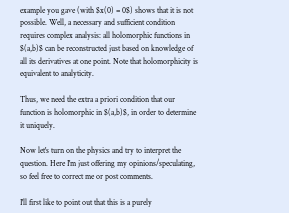example you gave (with $x(0) = 0$) shows that it is not possible. Well, a necessary and sufficient condition requires complex analysis: all holomorphic functions in $(a,b)$ can be reconstructed just based on knowledge of all its derivatives at one point. Note that holomorphicity is equivalent to analyticity.

Thus, we need the extra a priori condition that our function is holomorphic in $(a,b)$, in order to determine it uniquely.

Now let's turn on the physics and try to interpret the question. Here I'm just offering my opinions/speculating, so feel free to correct me or post comments.

I'll first like to point out that this is a purely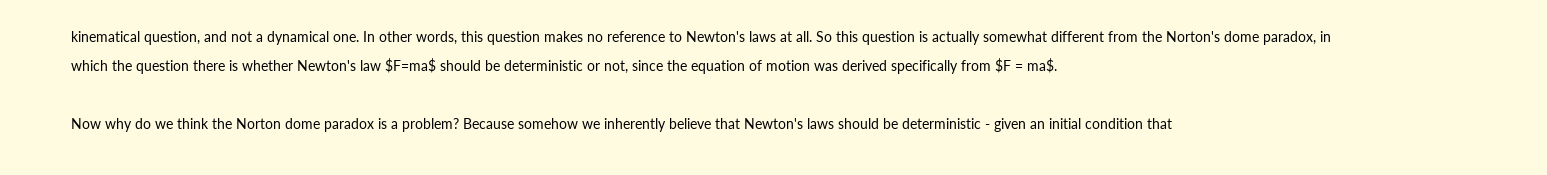kinematical question, and not a dynamical one. In other words, this question makes no reference to Newton's laws at all. So this question is actually somewhat different from the Norton's dome paradox, in which the question there is whether Newton's law $F=ma$ should be deterministic or not, since the equation of motion was derived specifically from $F = ma$.

Now why do we think the Norton dome paradox is a problem? Because somehow we inherently believe that Newton's laws should be deterministic - given an initial condition that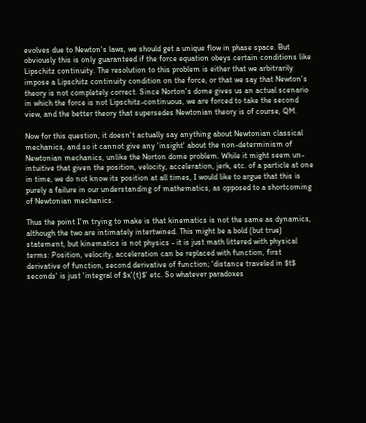evolves due to Newton's laws, we should get a unique flow in phase space. But obviously this is only guaranteed if the force equation obeys certain conditions like Lipschitz continuity. The resolution to this problem is either that we arbitrarily impose a Lipschitz continuity condition on the force, or that we say that Newton's theory is not completely correct. Since Norton's dome gives us an actual scenario in which the force is not Lipschitz-continuous, we are forced to take the second view, and the better theory that supersedes Newtonian theory is of course, QM.

Now for this question, it doesn't actually say anything about Newtonian classical mechanics, and so it cannot give any 'insight' about the non-determinism of Newtonian mechanics, unlike the Norton dome problem. While it might seem un-intuitive that given the position, velocity, acceleration, jerk, etc. of a particle at one in time, we do not know its position at all times, I would like to argue that this is purely a failure in our understanding of mathematics, as opposed to a shortcoming of Newtonian mechanics.

Thus the point I'm trying to make is that kinematics is not the same as dynamics, although the two are intimately intertwined. This might be a bold (but true) statement, but kinematics is not physics - it is just math littered with physical terms: Position, velocity, acceleration can be replaced with function, first derivative of function, second derivative of function; 'distance traveled in $t$ seconds' is just 'integral of $x'(t)$' etc. So whatever paradoxes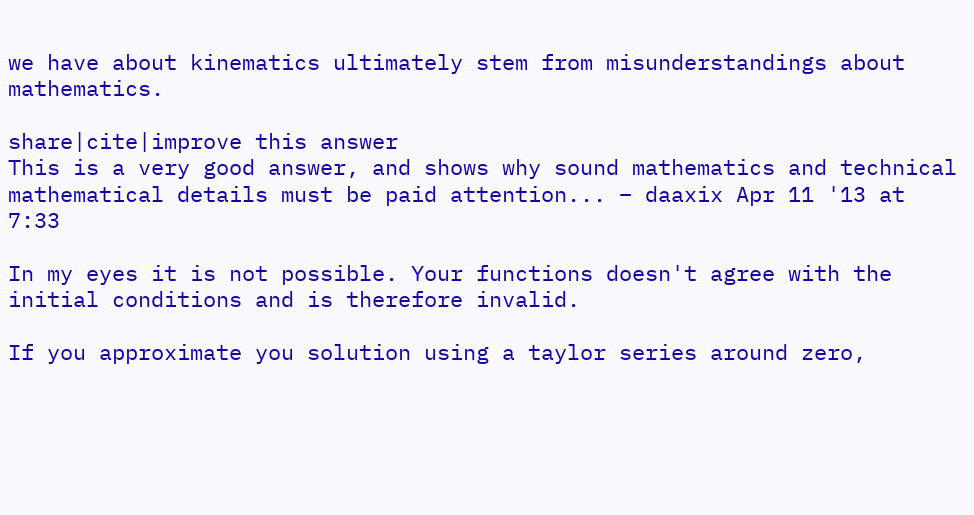we have about kinematics ultimately stem from misunderstandings about mathematics.

share|cite|improve this answer
This is a very good answer, and shows why sound mathematics and technical mathematical details must be paid attention... – daaxix Apr 11 '13 at 7:33

In my eyes it is not possible. Your functions doesn't agree with the initial conditions and is therefore invalid.

If you approximate you solution using a taylor series around zero,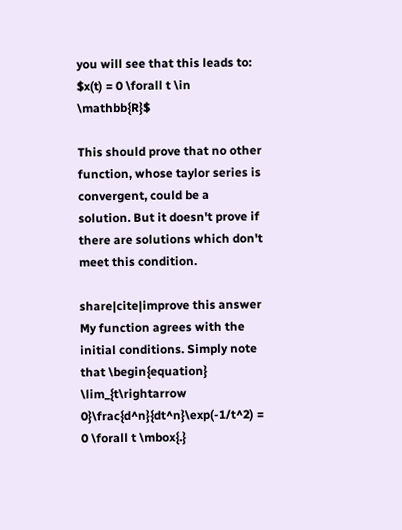you will see that this leads to: $x(t) = 0 \forall t \in \mathbb{R}$

This should prove that no other function, whose taylor series is convergent, could be a solution. But it doesn't prove if there are solutions which don't meet this condition.

share|cite|improve this answer
My function agrees with the initial conditions. Simply note that \begin{equation} \lim_{t\rightarrow 0}\frac{d^n}{dt^n}\exp(-1/t^2) = 0 \forall t \mbox{.}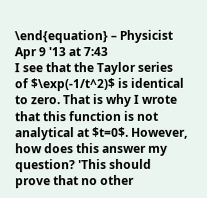\end{equation} – Physicist Apr 9 '13 at 7:43
I see that the Taylor series of $\exp(-1/t^2)$ is identical to zero. That is why I wrote that this function is not analytical at $t=0$. However, how does this answer my question? 'This should prove that no other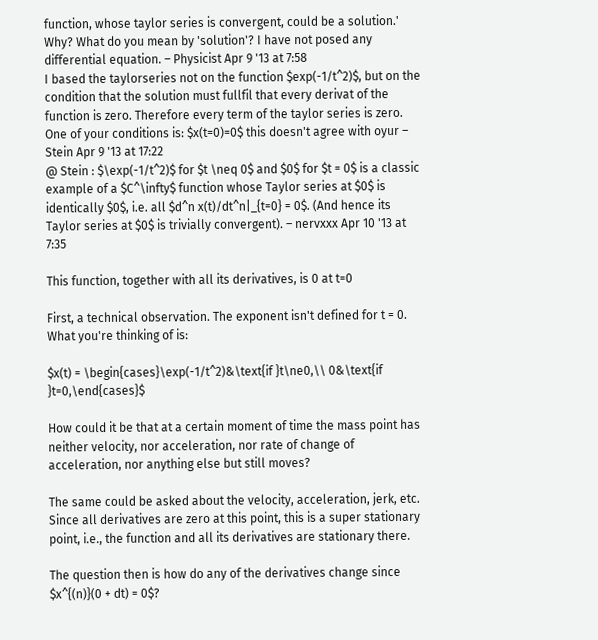function, whose taylor series is convergent, could be a solution.' Why? What do you mean by 'solution'? I have not posed any differential equation. – Physicist Apr 9 '13 at 7:58
I based the taylorseries not on the function $exp(-1/t^2)$, but on the condition that the solution must fullfil that every derivat of the function is zero. Therefore every term of the taylor series is zero. One of your conditions is: $x(t=0)=0$ this doesn't agree with oyur – Stein Apr 9 '13 at 17:22
@ Stein : $\exp(-1/t^2)$ for $t \neq 0$ and $0$ for $t = 0$ is a classic example of a $C^\infty$ function whose Taylor series at $0$ is identically $0$, i.e. all $d^n x(t)/dt^n|_{t=0} = 0$. (And hence its Taylor series at $0$ is trivially convergent). – nervxxx Apr 10 '13 at 7:35

This function, together with all its derivatives, is 0 at t=0

First, a technical observation. The exponent isn't defined for t = 0. What you're thinking of is:

$x(t) = \begin{cases}\exp(-1/t^2)&\text{if }t\ne0,\\ 0&\text{if }t=0,\end{cases}$

How could it be that at a certain moment of time the mass point has neither velocity, nor acceleration, nor rate of change of acceleration, nor anything else but still moves?

The same could be asked about the velocity, acceleration, jerk, etc. Since all derivatives are zero at this point, this is a super stationary point, i.e., the function and all its derivatives are stationary there.

The question then is how do any of the derivatives change since $x^{(n)}(0 + dt) = 0$?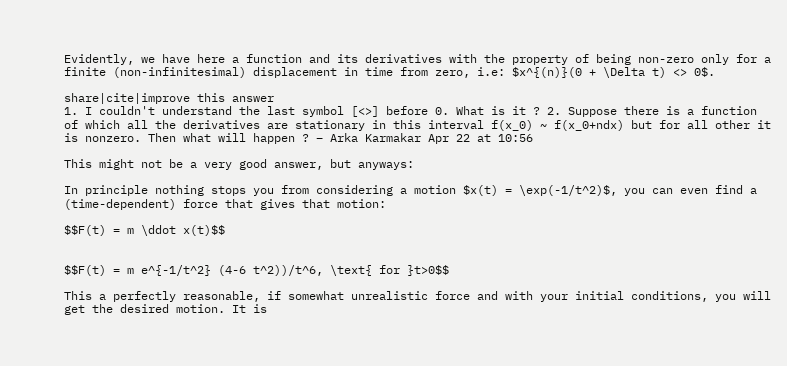Evidently, we have here a function and its derivatives with the property of being non-zero only for a finite (non-infinitesimal) displacement in time from zero, i.e: $x^{(n)}(0 + \Delta t) <> 0$.

share|cite|improve this answer
1. I couldn't understand the last symbol [<>] before 0. What is it ? 2. Suppose there is a function of which all the derivatives are stationary in this interval f(x_0) ~ f(x_0+ndx) but for all other it is nonzero. Then what will happen ? – Arka Karmakar Apr 22 at 10:56

This might not be a very good answer, but anyways:

In principle nothing stops you from considering a motion $x(t) = \exp(-1/t^2)$, you can even find a (time-dependent) force that gives that motion:

$$F(t) = m \ddot x(t)$$


$$F(t) = m e^{-1/t^2} (4-6 t^2))/t^6, \text{ for }t>0$$

This a perfectly reasonable, if somewhat unrealistic force and with your initial conditions, you will get the desired motion. It is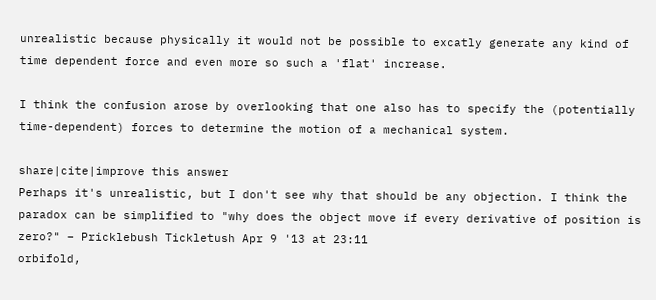unrealistic because physically it would not be possible to excatly generate any kind of time dependent force and even more so such a 'flat' increase.

I think the confusion arose by overlooking that one also has to specify the (potentially time-dependent) forces to determine the motion of a mechanical system.

share|cite|improve this answer
Perhaps it's unrealistic, but I don't see why that should be any objection. I think the paradox can be simplified to "why does the object move if every derivative of position is zero?" – Pricklebush Tickletush Apr 9 '13 at 23:11
orbifold,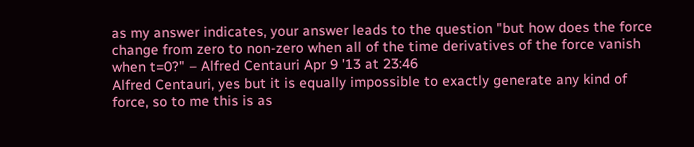as my answer indicates, your answer leads to the question "but how does the force change from zero to non-zero when all of the time derivatives of the force vanish when t=0?" – Alfred Centauri Apr 9 '13 at 23:46
Alfred Centauri, yes but it is equally impossible to exactly generate any kind of force, so to me this is as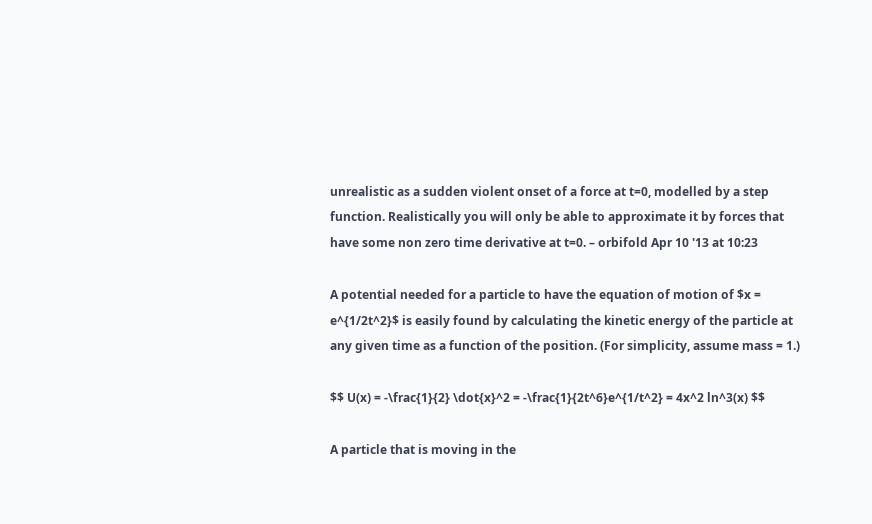unrealistic as a sudden violent onset of a force at t=0, modelled by a step function. Realistically you will only be able to approximate it by forces that have some non zero time derivative at t=0. – orbifold Apr 10 '13 at 10:23

A potential needed for a particle to have the equation of motion of $x = e^{1/2t^2}$ is easily found by calculating the kinetic energy of the particle at any given time as a function of the position. (For simplicity, assume mass = 1.)

$$ U(x) = -\frac{1}{2} \dot{x}^2 = -\frac{1}{2t^6}e^{1/t^2} = 4x^2 ln^3(x) $$

A particle that is moving in the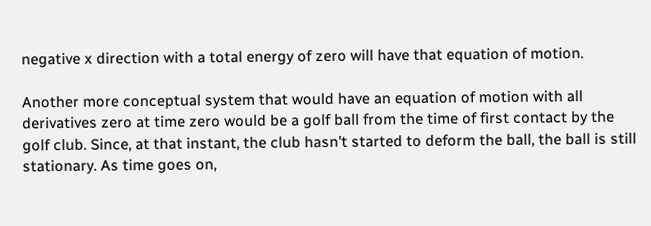negative x direction with a total energy of zero will have that equation of motion.

Another more conceptual system that would have an equation of motion with all derivatives zero at time zero would be a golf ball from the time of first contact by the golf club. Since, at that instant, the club hasn't started to deform the ball, the ball is still stationary. As time goes on,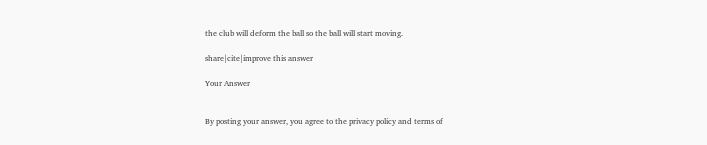the club will deform the ball so the ball will start moving.

share|cite|improve this answer

Your Answer


By posting your answer, you agree to the privacy policy and terms of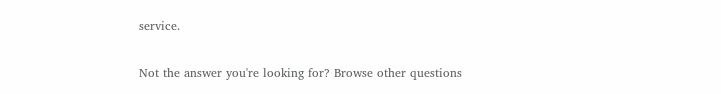service.

Not the answer you're looking for? Browse other questions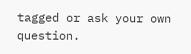tagged or ask your own question.